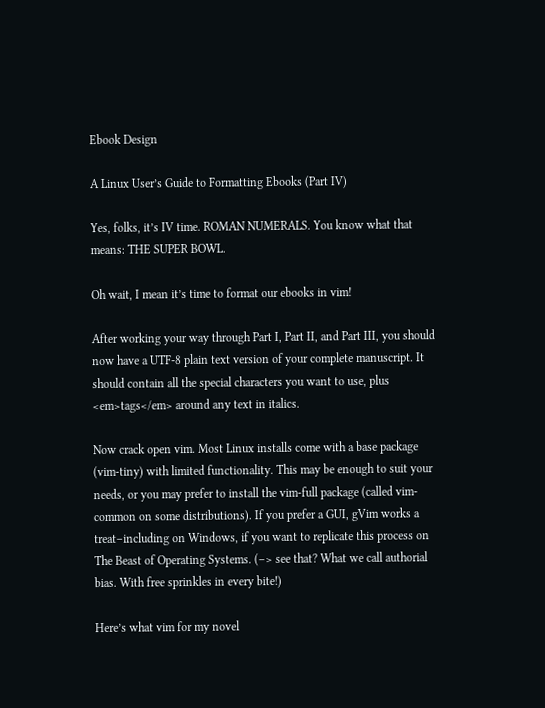Ebook Design

A Linux User’s Guide to Formatting Ebooks (Part IV)

Yes, folks, it’s IV time. ROMAN NUMERALS. You know what that means: THE SUPER BOWL.

Oh wait, I mean it’s time to format our ebooks in vim!

After working your way through Part I, Part II, and Part III, you should now have a UTF-8 plain text version of your complete manuscript. It should contain all the special characters you want to use, plus <em>tags</em> around any text in italics.

Now crack open vim. Most Linux installs come with a base package (vim-tiny) with limited functionality. This may be enough to suit your needs, or you may prefer to install the vim-full package (called vim-common on some distributions). If you prefer a GUI, gVim works a treat–including on Windows, if you want to replicate this process on The Beast of Operating Systems. (–> see that? What we call authorial bias. With free sprinkles in every bite!)

Here’s what vim for my novel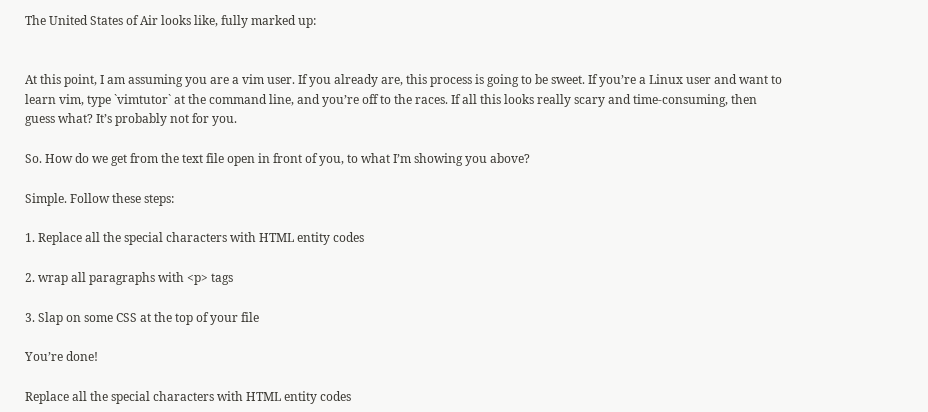The United States of Air looks like, fully marked up:


At this point, I am assuming you are a vim user. If you already are, this process is going to be sweet. If you’re a Linux user and want to learn vim, type `vimtutor` at the command line, and you’re off to the races. If all this looks really scary and time-consuming, then guess what? It’s probably not for you.

So. How do we get from the text file open in front of you, to what I’m showing you above?

Simple. Follow these steps:

1. Replace all the special characters with HTML entity codes

2. wrap all paragraphs with <p> tags

3. Slap on some CSS at the top of your file

You’re done!

Replace all the special characters with HTML entity codes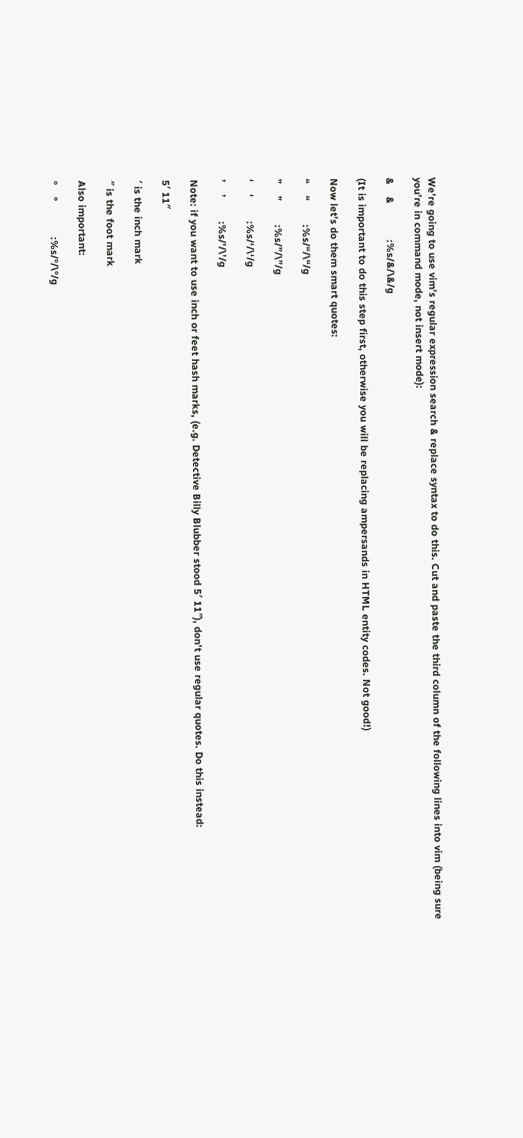We’re going to use vim’s regular expression search & replace syntax to do this. Cut and paste the third column of the following lines into vim (being sure you’re in command mode, not insert mode):

&    &            :%s/&/\&/g

(It is important to do this step first, otherwise you will be replacing ampersands in HTML entity codes. Not good!)

Now let’s do them smart quotes:

“    “        :%s/“/\“/g

”    ”        :%s/”/\”/g

‘    ‘        :%s/‘/\‘/g

’    ’        :%s/’/\’/g

Note: if you want to use inch or feet hash marks, (e.g. Detective Billy Blubber stood 5′ 11″), don’t use regular quotes. Do this instead:

5′ 11″

′ is the inch mark

″ is the foot mark

Also important:

°    °            :%s/°/\°/g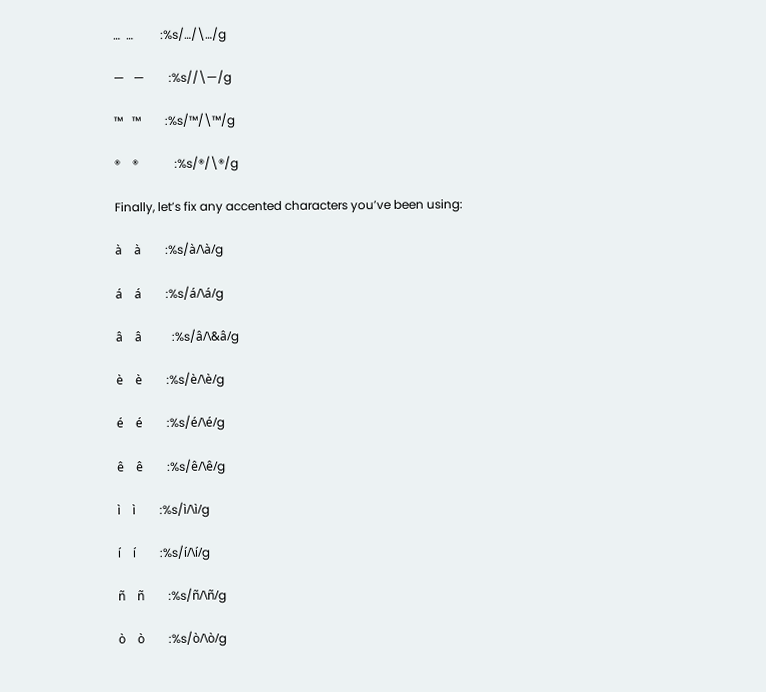…  …         :%s/…/\…/g

—   —        :%s//\—/g

™   ™        :%s/™/\™/g

®    ®            :%s/®/\®/g

Finally, let’s fix any accented characters you’ve been using:

à    à        :%s/à/\à/g

á    á        :%s/á/\á/g

â    â          :%s/â/\&â/g

è    è        :%s/è/\è/g

é    é        :%s/é/\é/g

ê    ê        :%s/ê/\ê/g

ì    ì        :%s/ì/\ì/g

í    í        :%s/í/\í/g

ñ    ñ        :%s/ñ/\ñ/g

ò    ò        :%s/ò/\ò/g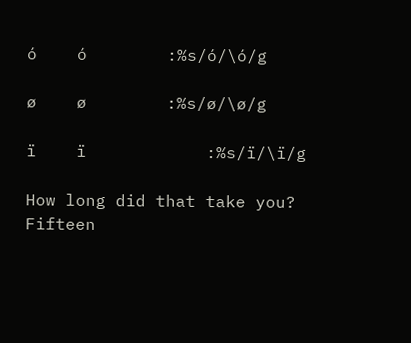ó    ó        :%s/ó/\ó/g

ø    ø        :%s/ø/\ø/g

ï    ï            :%s/ï/\ï/g

How long did that take you? Fifteen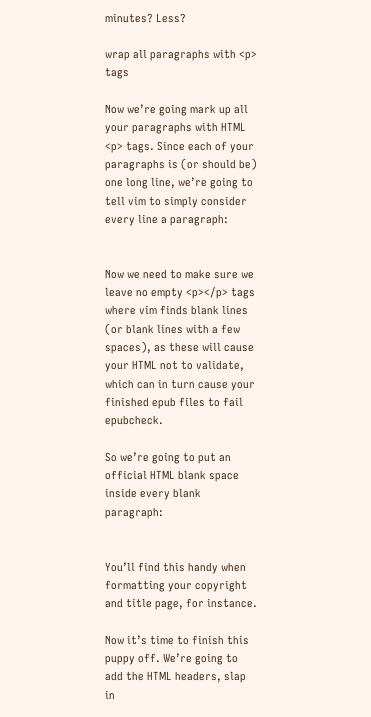minutes? Less?

wrap all paragraphs with <p> tags

Now we’re going mark up all your paragraphs with HTML <p> tags. Since each of your paragraphs is (or should be) one long line, we’re going to tell vim to simply consider every line a paragraph:


Now we need to make sure we leave no empty <p></p> tags where vim finds blank lines (or blank lines with a few spaces), as these will cause your HTML not to validate, which can in turn cause your finished epub files to fail epubcheck.

So we’re going to put an official HTML blank space inside every blank paragraph:


You’ll find this handy when formatting your copyright and title page, for instance.

Now it’s time to finish this puppy off. We’re going to add the HTML headers, slap in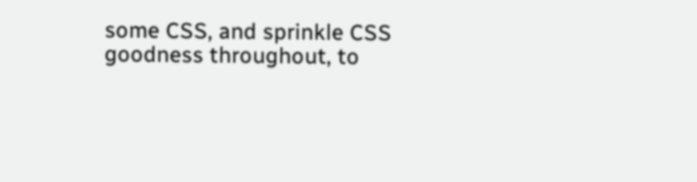some CSS, and sprinkle CSS goodness throughout, to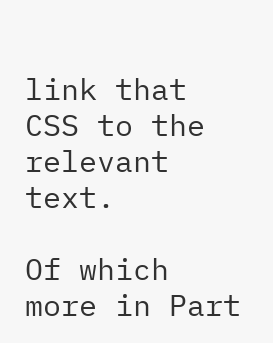link that CSS to the relevant text.

Of which more in Part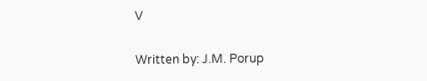V

Written by: J.M. Porup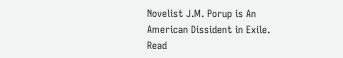Novelist J.M. Porup is An American Dissident in Exile. Read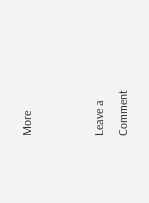More


Leave a Comment